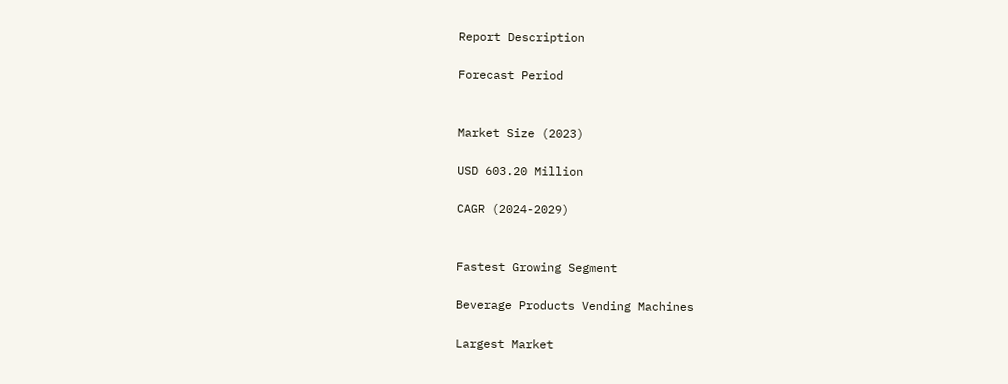Report Description

Forecast Period


Market Size (2023)

USD 603.20 Million

CAGR (2024-2029)


Fastest Growing Segment

Beverage Products Vending Machines

Largest Market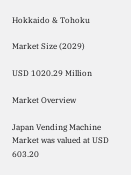Hokkaido & Tohoku

Market Size (2029)

USD 1020.29 Million

Market Overview

Japan Vending Machine Market was valued at USD 603.20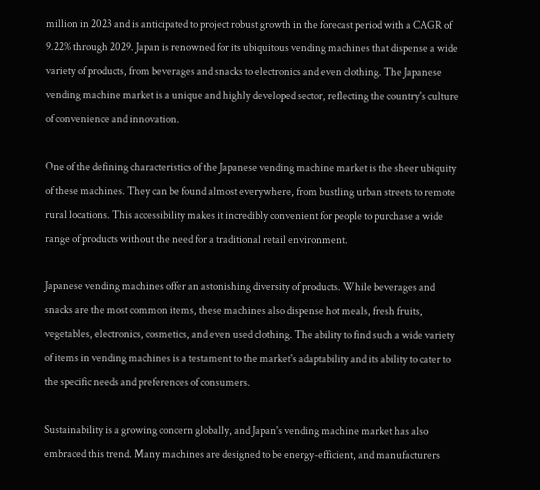million in 2023 and is anticipated to project robust growth in the forecast period with a CAGR of 9.22% through 2029. Japan is renowned for its ubiquitous vending machines that dispense a wide variety of products, from beverages and snacks to electronics and even clothing. The Japanese vending machine market is a unique and highly developed sector, reflecting the country's culture of convenience and innovation.

One of the defining characteristics of the Japanese vending machine market is the sheer ubiquity of these machines. They can be found almost everywhere, from bustling urban streets to remote rural locations. This accessibility makes it incredibly convenient for people to purchase a wide range of products without the need for a traditional retail environment.

Japanese vending machines offer an astonishing diversity of products. While beverages and snacks are the most common items, these machines also dispense hot meals, fresh fruits, vegetables, electronics, cosmetics, and even used clothing. The ability to find such a wide variety of items in vending machines is a testament to the market's adaptability and its ability to cater to the specific needs and preferences of consumers.

Sustainability is a growing concern globally, and Japan's vending machine market has also embraced this trend. Many machines are designed to be energy-efficient, and manufacturers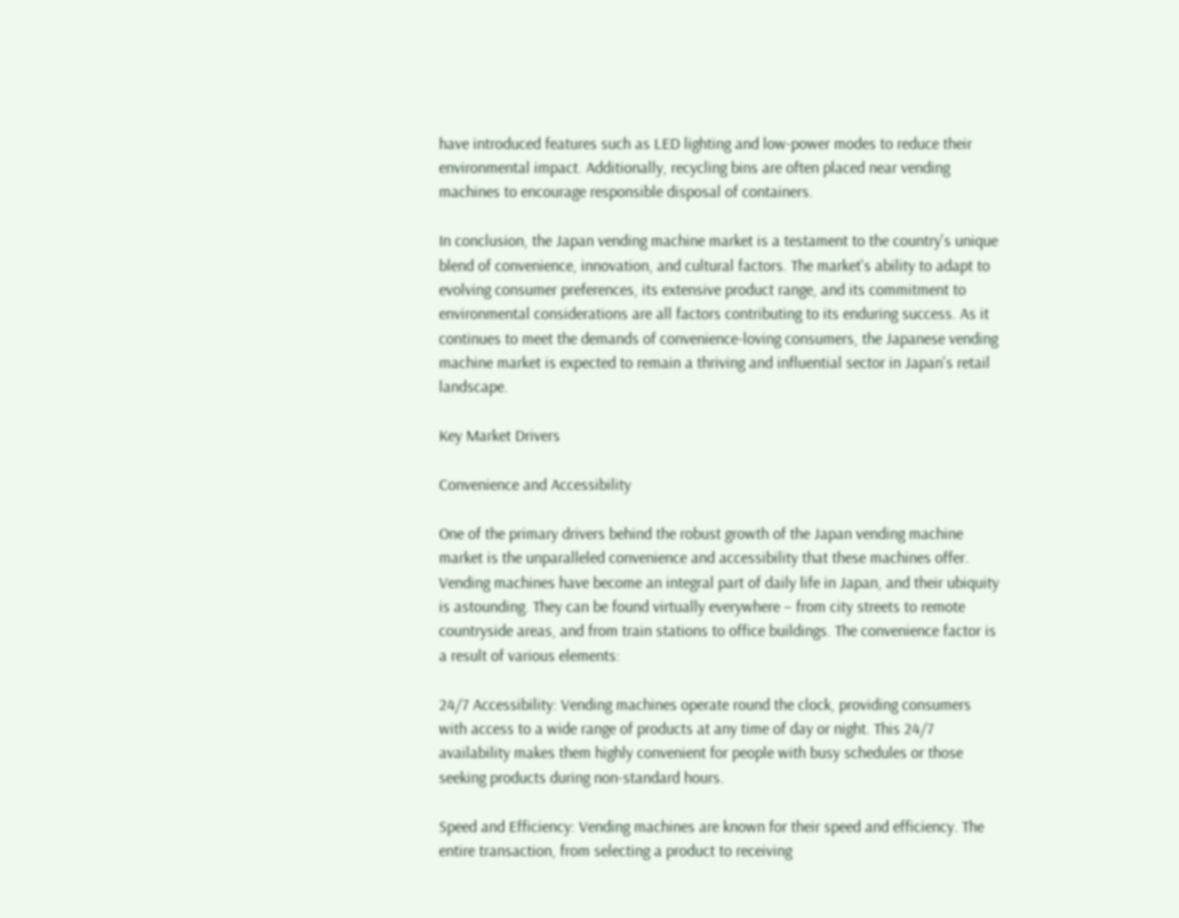have introduced features such as LED lighting and low-power modes to reduce their environmental impact. Additionally, recycling bins are often placed near vending machines to encourage responsible disposal of containers.

In conclusion, the Japan vending machine market is a testament to the country's unique blend of convenience, innovation, and cultural factors. The market's ability to adapt to evolving consumer preferences, its extensive product range, and its commitment to environmental considerations are all factors contributing to its enduring success. As it continues to meet the demands of convenience-loving consumers, the Japanese vending machine market is expected to remain a thriving and influential sector in Japan's retail landscape.

Key Market Drivers

Convenience and Accessibility

One of the primary drivers behind the robust growth of the Japan vending machine market is the unparalleled convenience and accessibility that these machines offer. Vending machines have become an integral part of daily life in Japan, and their ubiquity is astounding. They can be found virtually everywhere – from city streets to remote countryside areas, and from train stations to office buildings. The convenience factor is a result of various elements:

24/7 Accessibility: Vending machines operate round the clock, providing consumers with access to a wide range of products at any time of day or night. This 24/7 availability makes them highly convenient for people with busy schedules or those seeking products during non-standard hours.

Speed and Efficiency: Vending machines are known for their speed and efficiency. The entire transaction, from selecting a product to receiving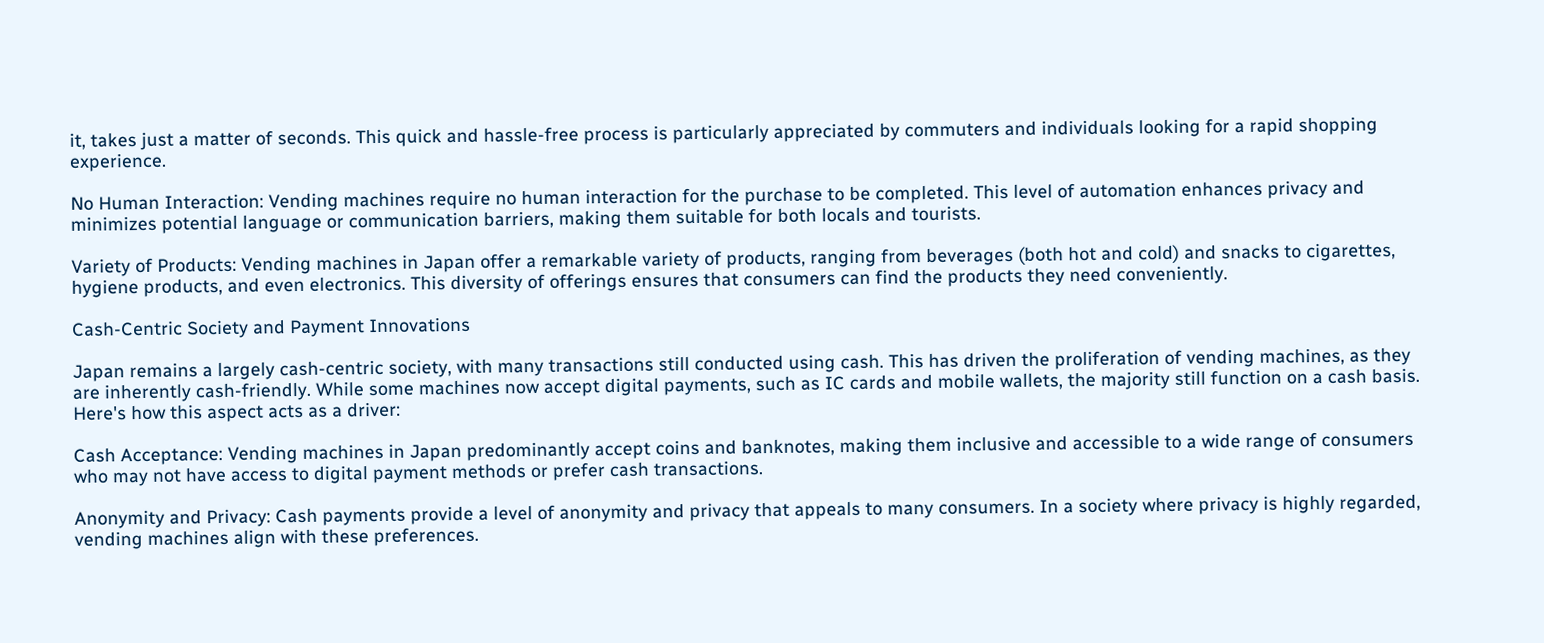it, takes just a matter of seconds. This quick and hassle-free process is particularly appreciated by commuters and individuals looking for a rapid shopping experience.

No Human Interaction: Vending machines require no human interaction for the purchase to be completed. This level of automation enhances privacy and minimizes potential language or communication barriers, making them suitable for both locals and tourists.

Variety of Products: Vending machines in Japan offer a remarkable variety of products, ranging from beverages (both hot and cold) and snacks to cigarettes, hygiene products, and even electronics. This diversity of offerings ensures that consumers can find the products they need conveniently.

Cash-Centric Society and Payment Innovations

Japan remains a largely cash-centric society, with many transactions still conducted using cash. This has driven the proliferation of vending machines, as they are inherently cash-friendly. While some machines now accept digital payments, such as IC cards and mobile wallets, the majority still function on a cash basis. Here's how this aspect acts as a driver:

Cash Acceptance: Vending machines in Japan predominantly accept coins and banknotes, making them inclusive and accessible to a wide range of consumers who may not have access to digital payment methods or prefer cash transactions.

Anonymity and Privacy: Cash payments provide a level of anonymity and privacy that appeals to many consumers. In a society where privacy is highly regarded, vending machines align with these preferences.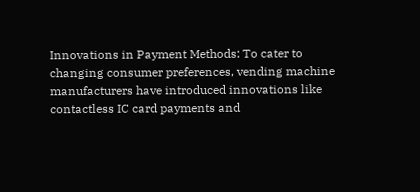Innovations in Payment Methods: To cater to changing consumer preferences, vending machine manufacturers have introduced innovations like contactless IC card payments and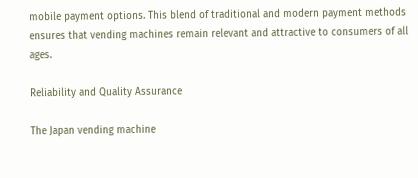mobile payment options. This blend of traditional and modern payment methods ensures that vending machines remain relevant and attractive to consumers of all ages.

Reliability and Quality Assurance

The Japan vending machine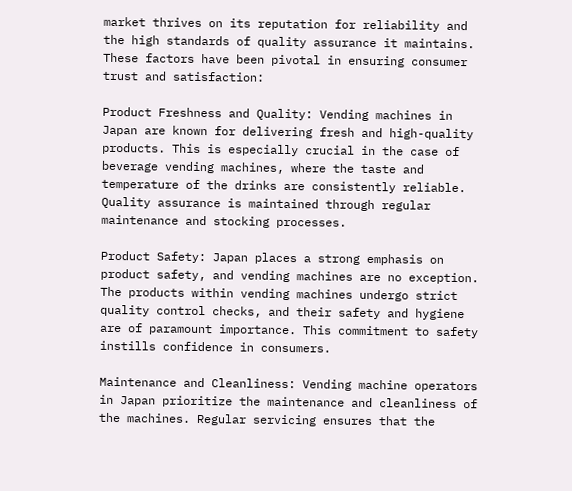market thrives on its reputation for reliability and the high standards of quality assurance it maintains. These factors have been pivotal in ensuring consumer trust and satisfaction:

Product Freshness and Quality: Vending machines in Japan are known for delivering fresh and high-quality products. This is especially crucial in the case of beverage vending machines, where the taste and temperature of the drinks are consistently reliable. Quality assurance is maintained through regular maintenance and stocking processes.

Product Safety: Japan places a strong emphasis on product safety, and vending machines are no exception. The products within vending machines undergo strict quality control checks, and their safety and hygiene are of paramount importance. This commitment to safety instills confidence in consumers.

Maintenance and Cleanliness: Vending machine operators in Japan prioritize the maintenance and cleanliness of the machines. Regular servicing ensures that the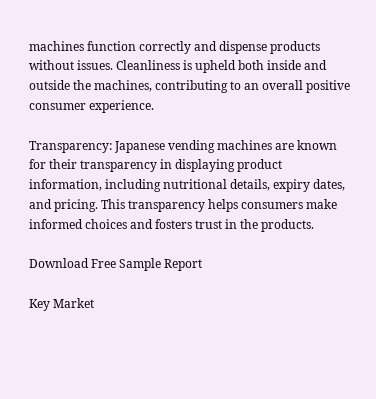machines function correctly and dispense products without issues. Cleanliness is upheld both inside and outside the machines, contributing to an overall positive consumer experience.

Transparency: Japanese vending machines are known for their transparency in displaying product information, including nutritional details, expiry dates, and pricing. This transparency helps consumers make informed choices and fosters trust in the products.

Download Free Sample Report

Key Market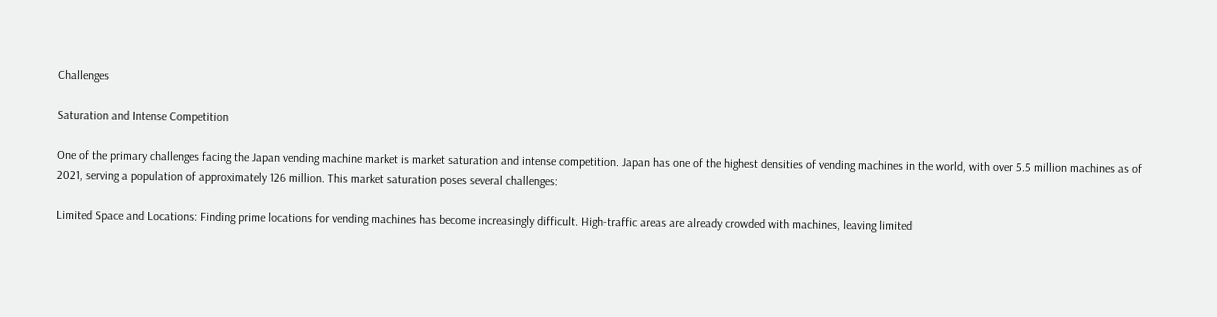Challenges

Saturation and Intense Competition

One of the primary challenges facing the Japan vending machine market is market saturation and intense competition. Japan has one of the highest densities of vending machines in the world, with over 5.5 million machines as of 2021, serving a population of approximately 126 million. This market saturation poses several challenges:

Limited Space and Locations: Finding prime locations for vending machines has become increasingly difficult. High-traffic areas are already crowded with machines, leaving limited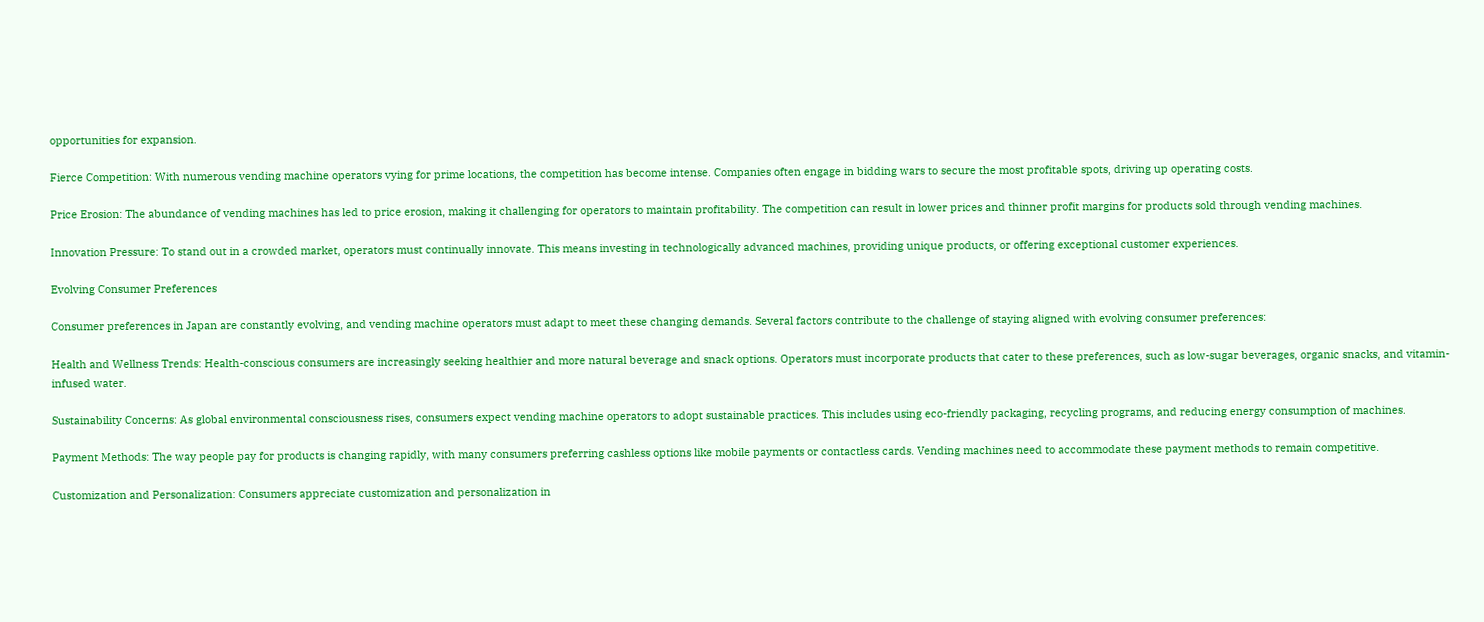opportunities for expansion.

Fierce Competition: With numerous vending machine operators vying for prime locations, the competition has become intense. Companies often engage in bidding wars to secure the most profitable spots, driving up operating costs.

Price Erosion: The abundance of vending machines has led to price erosion, making it challenging for operators to maintain profitability. The competition can result in lower prices and thinner profit margins for products sold through vending machines.

Innovation Pressure: To stand out in a crowded market, operators must continually innovate. This means investing in technologically advanced machines, providing unique products, or offering exceptional customer experiences.

Evolving Consumer Preferences

Consumer preferences in Japan are constantly evolving, and vending machine operators must adapt to meet these changing demands. Several factors contribute to the challenge of staying aligned with evolving consumer preferences:

Health and Wellness Trends: Health-conscious consumers are increasingly seeking healthier and more natural beverage and snack options. Operators must incorporate products that cater to these preferences, such as low-sugar beverages, organic snacks, and vitamin-infused water.

Sustainability Concerns: As global environmental consciousness rises, consumers expect vending machine operators to adopt sustainable practices. This includes using eco-friendly packaging, recycling programs, and reducing energy consumption of machines.

Payment Methods: The way people pay for products is changing rapidly, with many consumers preferring cashless options like mobile payments or contactless cards. Vending machines need to accommodate these payment methods to remain competitive.

Customization and Personalization: Consumers appreciate customization and personalization in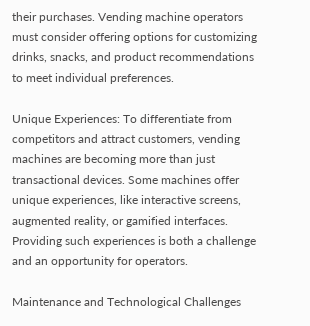their purchases. Vending machine operators must consider offering options for customizing drinks, snacks, and product recommendations to meet individual preferences.

Unique Experiences: To differentiate from competitors and attract customers, vending machines are becoming more than just transactional devices. Some machines offer unique experiences, like interactive screens, augmented reality, or gamified interfaces. Providing such experiences is both a challenge and an opportunity for operators.

Maintenance and Technological Challenges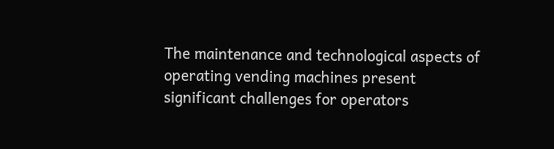The maintenance and technological aspects of operating vending machines present significant challenges for operators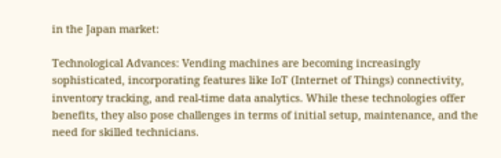in the Japan market:

Technological Advances: Vending machines are becoming increasingly sophisticated, incorporating features like IoT (Internet of Things) connectivity, inventory tracking, and real-time data analytics. While these technologies offer benefits, they also pose challenges in terms of initial setup, maintenance, and the need for skilled technicians.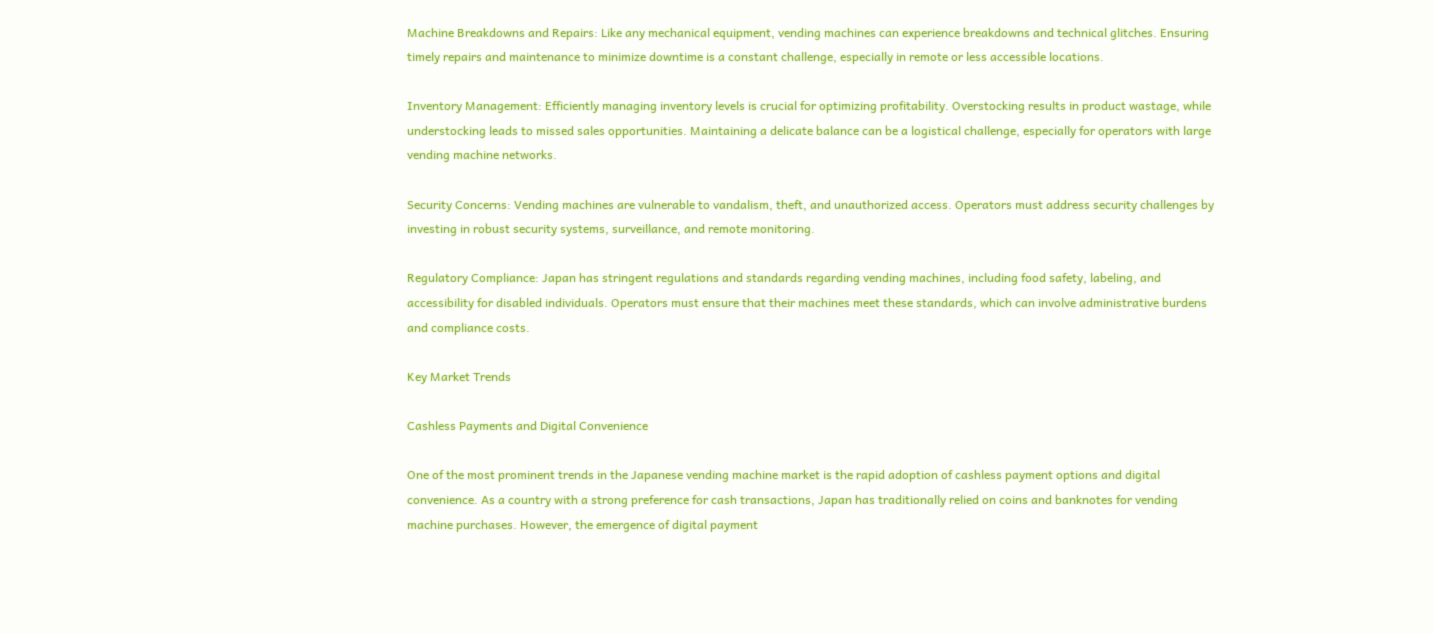Machine Breakdowns and Repairs: Like any mechanical equipment, vending machines can experience breakdowns and technical glitches. Ensuring timely repairs and maintenance to minimize downtime is a constant challenge, especially in remote or less accessible locations.

Inventory Management: Efficiently managing inventory levels is crucial for optimizing profitability. Overstocking results in product wastage, while understocking leads to missed sales opportunities. Maintaining a delicate balance can be a logistical challenge, especially for operators with large vending machine networks.

Security Concerns: Vending machines are vulnerable to vandalism, theft, and unauthorized access. Operators must address security challenges by investing in robust security systems, surveillance, and remote monitoring.

Regulatory Compliance: Japan has stringent regulations and standards regarding vending machines, including food safety, labeling, and accessibility for disabled individuals. Operators must ensure that their machines meet these standards, which can involve administrative burdens and compliance costs.

Key Market Trends

Cashless Payments and Digital Convenience

One of the most prominent trends in the Japanese vending machine market is the rapid adoption of cashless payment options and digital convenience. As a country with a strong preference for cash transactions, Japan has traditionally relied on coins and banknotes for vending machine purchases. However, the emergence of digital payment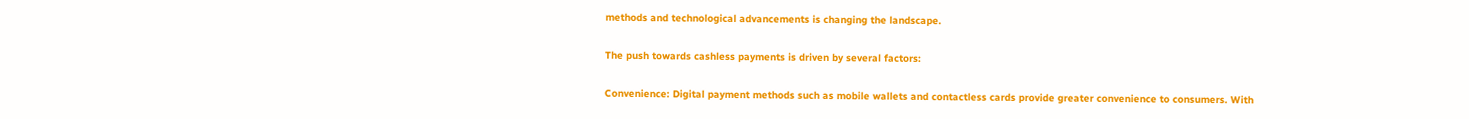methods and technological advancements is changing the landscape.

The push towards cashless payments is driven by several factors:

Convenience: Digital payment methods such as mobile wallets and contactless cards provide greater convenience to consumers. With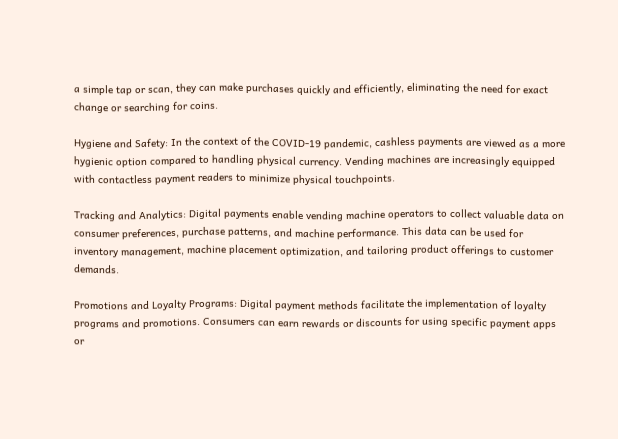a simple tap or scan, they can make purchases quickly and efficiently, eliminating the need for exact change or searching for coins.

Hygiene and Safety: In the context of the COVID-19 pandemic, cashless payments are viewed as a more hygienic option compared to handling physical currency. Vending machines are increasingly equipped with contactless payment readers to minimize physical touchpoints.

Tracking and Analytics: Digital payments enable vending machine operators to collect valuable data on consumer preferences, purchase patterns, and machine performance. This data can be used for inventory management, machine placement optimization, and tailoring product offerings to customer demands.

Promotions and Loyalty Programs: Digital payment methods facilitate the implementation of loyalty programs and promotions. Consumers can earn rewards or discounts for using specific payment apps or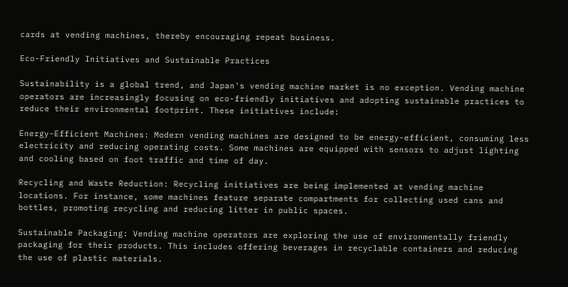cards at vending machines, thereby encouraging repeat business.

Eco-Friendly Initiatives and Sustainable Practices

Sustainability is a global trend, and Japan's vending machine market is no exception. Vending machine operators are increasingly focusing on eco-friendly initiatives and adopting sustainable practices to reduce their environmental footprint. These initiatives include:

Energy-Efficient Machines: Modern vending machines are designed to be energy-efficient, consuming less electricity and reducing operating costs. Some machines are equipped with sensors to adjust lighting and cooling based on foot traffic and time of day.

Recycling and Waste Reduction: Recycling initiatives are being implemented at vending machine locations. For instance, some machines feature separate compartments for collecting used cans and bottles, promoting recycling and reducing litter in public spaces.

Sustainable Packaging: Vending machine operators are exploring the use of environmentally friendly packaging for their products. This includes offering beverages in recyclable containers and reducing the use of plastic materials.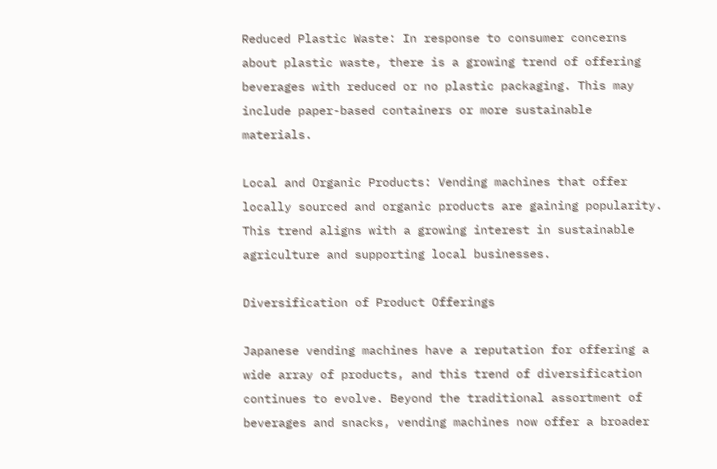Reduced Plastic Waste: In response to consumer concerns about plastic waste, there is a growing trend of offering beverages with reduced or no plastic packaging. This may include paper-based containers or more sustainable materials.

Local and Organic Products: Vending machines that offer locally sourced and organic products are gaining popularity. This trend aligns with a growing interest in sustainable agriculture and supporting local businesses.

Diversification of Product Offerings

Japanese vending machines have a reputation for offering a wide array of products, and this trend of diversification continues to evolve. Beyond the traditional assortment of beverages and snacks, vending machines now offer a broader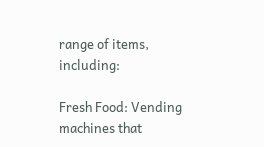range of items, including:

Fresh Food: Vending machines that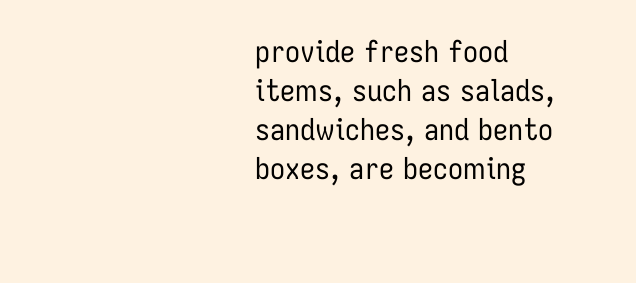provide fresh food items, such as salads, sandwiches, and bento boxes, are becoming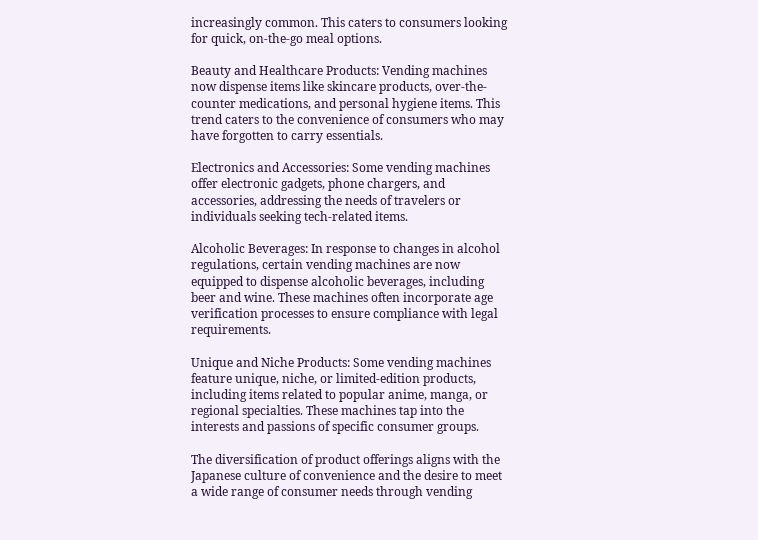increasingly common. This caters to consumers looking for quick, on-the-go meal options.

Beauty and Healthcare Products: Vending machines now dispense items like skincare products, over-the-counter medications, and personal hygiene items. This trend caters to the convenience of consumers who may have forgotten to carry essentials.

Electronics and Accessories: Some vending machines offer electronic gadgets, phone chargers, and accessories, addressing the needs of travelers or individuals seeking tech-related items.

Alcoholic Beverages: In response to changes in alcohol regulations, certain vending machines are now equipped to dispense alcoholic beverages, including beer and wine. These machines often incorporate age verification processes to ensure compliance with legal requirements.

Unique and Niche Products: Some vending machines feature unique, niche, or limited-edition products, including items related to popular anime, manga, or regional specialties. These machines tap into the interests and passions of specific consumer groups.

The diversification of product offerings aligns with the Japanese culture of convenience and the desire to meet a wide range of consumer needs through vending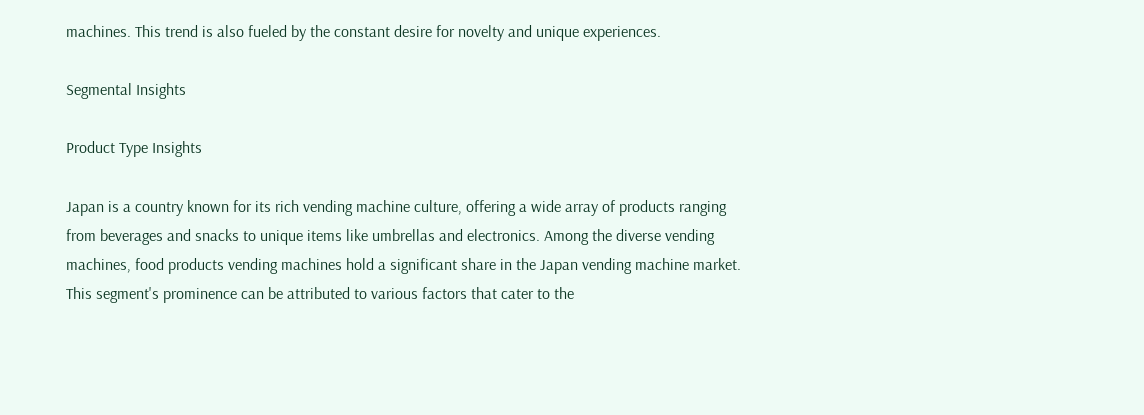machines. This trend is also fueled by the constant desire for novelty and unique experiences.

Segmental Insights

Product Type Insights

Japan is a country known for its rich vending machine culture, offering a wide array of products ranging from beverages and snacks to unique items like umbrellas and electronics. Among the diverse vending machines, food products vending machines hold a significant share in the Japan vending machine market. This segment's prominence can be attributed to various factors that cater to the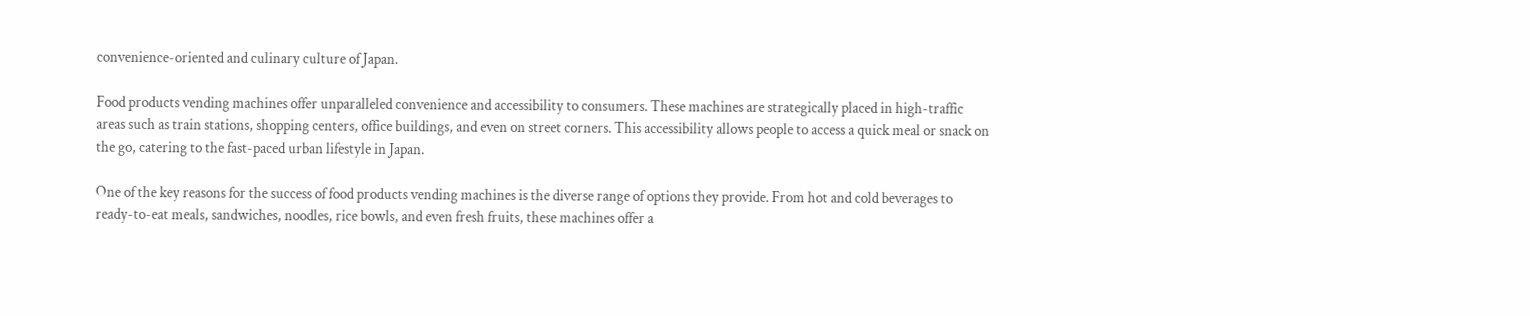convenience-oriented and culinary culture of Japan.

Food products vending machines offer unparalleled convenience and accessibility to consumers. These machines are strategically placed in high-traffic areas such as train stations, shopping centers, office buildings, and even on street corners. This accessibility allows people to access a quick meal or snack on the go, catering to the fast-paced urban lifestyle in Japan.

One of the key reasons for the success of food products vending machines is the diverse range of options they provide. From hot and cold beverages to ready-to-eat meals, sandwiches, noodles, rice bowls, and even fresh fruits, these machines offer a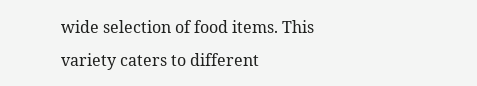wide selection of food items. This variety caters to different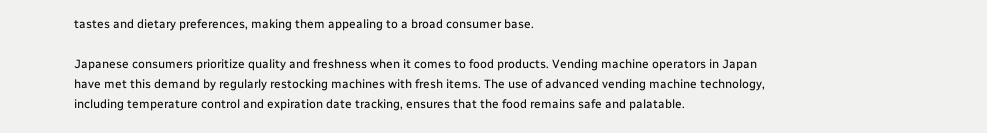tastes and dietary preferences, making them appealing to a broad consumer base.

Japanese consumers prioritize quality and freshness when it comes to food products. Vending machine operators in Japan have met this demand by regularly restocking machines with fresh items. The use of advanced vending machine technology, including temperature control and expiration date tracking, ensures that the food remains safe and palatable.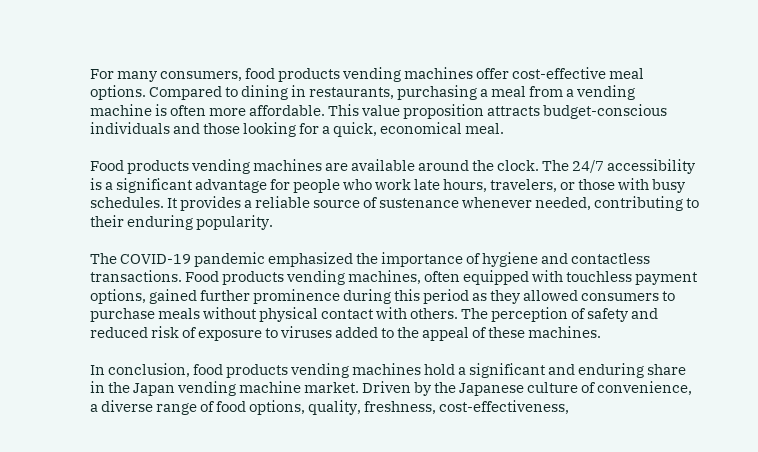For many consumers, food products vending machines offer cost-effective meal options. Compared to dining in restaurants, purchasing a meal from a vending machine is often more affordable. This value proposition attracts budget-conscious individuals and those looking for a quick, economical meal.

Food products vending machines are available around the clock. The 24/7 accessibility is a significant advantage for people who work late hours, travelers, or those with busy schedules. It provides a reliable source of sustenance whenever needed, contributing to their enduring popularity.

The COVID-19 pandemic emphasized the importance of hygiene and contactless transactions. Food products vending machines, often equipped with touchless payment options, gained further prominence during this period as they allowed consumers to purchase meals without physical contact with others. The perception of safety and reduced risk of exposure to viruses added to the appeal of these machines.

In conclusion, food products vending machines hold a significant and enduring share in the Japan vending machine market. Driven by the Japanese culture of convenience, a diverse range of food options, quality, freshness, cost-effectiveness,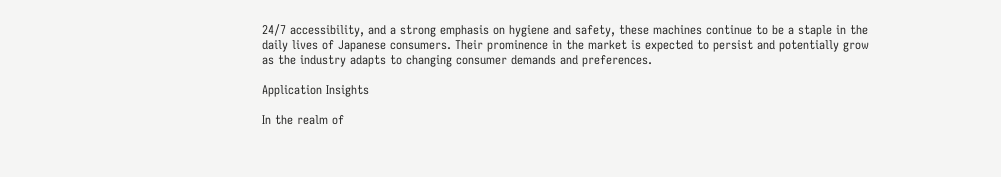24/7 accessibility, and a strong emphasis on hygiene and safety, these machines continue to be a staple in the daily lives of Japanese consumers. Their prominence in the market is expected to persist and potentially grow as the industry adapts to changing consumer demands and preferences.

Application Insights

In the realm of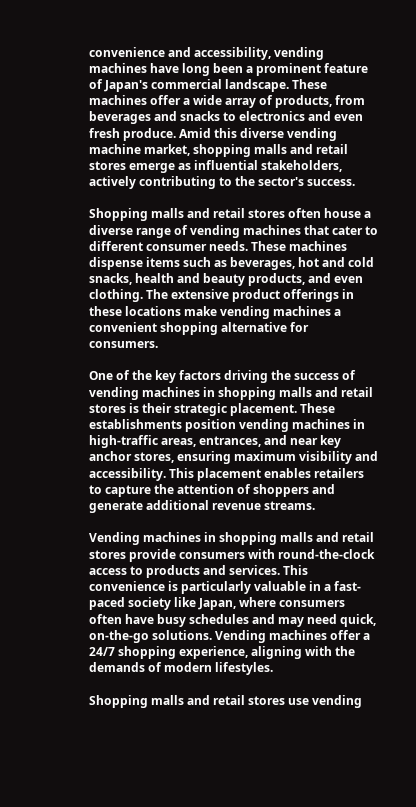convenience and accessibility, vending machines have long been a prominent feature of Japan's commercial landscape. These machines offer a wide array of products, from beverages and snacks to electronics and even fresh produce. Amid this diverse vending machine market, shopping malls and retail stores emerge as influential stakeholders, actively contributing to the sector's success.

Shopping malls and retail stores often house a diverse range of vending machines that cater to different consumer needs. These machines dispense items such as beverages, hot and cold snacks, health and beauty products, and even clothing. The extensive product offerings in these locations make vending machines a convenient shopping alternative for consumers.

One of the key factors driving the success of vending machines in shopping malls and retail stores is their strategic placement. These establishments position vending machines in high-traffic areas, entrances, and near key anchor stores, ensuring maximum visibility and accessibility. This placement enables retailers to capture the attention of shoppers and generate additional revenue streams.

Vending machines in shopping malls and retail stores provide consumers with round-the-clock access to products and services. This convenience is particularly valuable in a fast-paced society like Japan, where consumers often have busy schedules and may need quick, on-the-go solutions. Vending machines offer a 24/7 shopping experience, aligning with the demands of modern lifestyles.

Shopping malls and retail stores use vending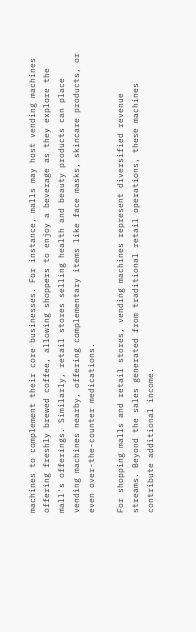machines to complement their core businesses. For instance, malls may host vending machines offering freshly brewed coffee, allowing shoppers to enjoy a beverage as they explore the mall's offerings. Similarly, retail stores selling health and beauty products can place vending machines nearby, offering complementary items like face masks, skincare products, or even over-the-counter medications.

For shopping malls and retail stores, vending machines represent diversified revenue streams. Beyond the sales generated from traditional retail operations, these machines contribute additional income.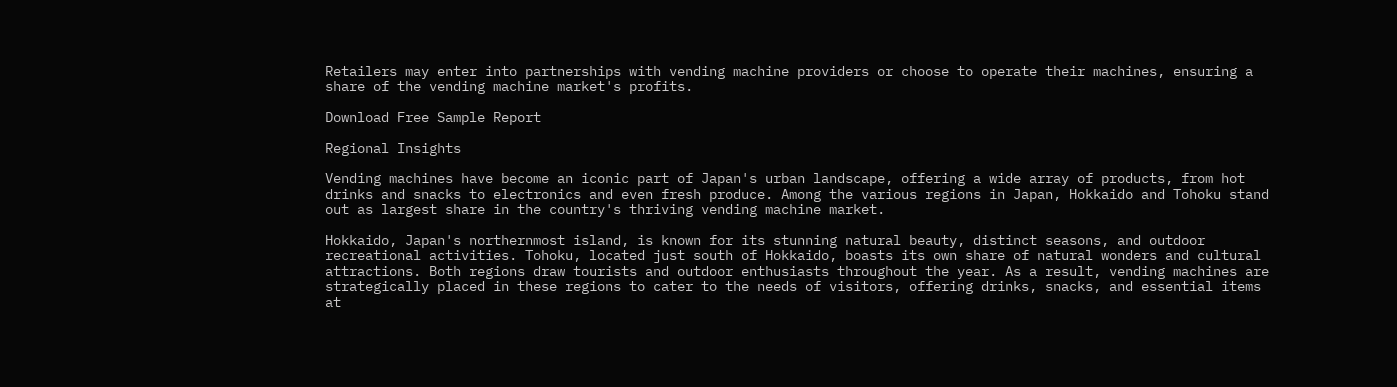Retailers may enter into partnerships with vending machine providers or choose to operate their machines, ensuring a share of the vending machine market's profits.

Download Free Sample Report

Regional Insights

Vending machines have become an iconic part of Japan's urban landscape, offering a wide array of products, from hot drinks and snacks to electronics and even fresh produce. Among the various regions in Japan, Hokkaido and Tohoku stand out as largest share in the country's thriving vending machine market.

Hokkaido, Japan's northernmost island, is known for its stunning natural beauty, distinct seasons, and outdoor recreational activities. Tohoku, located just south of Hokkaido, boasts its own share of natural wonders and cultural attractions. Both regions draw tourists and outdoor enthusiasts throughout the year. As a result, vending machines are strategically placed in these regions to cater to the needs of visitors, offering drinks, snacks, and essential items at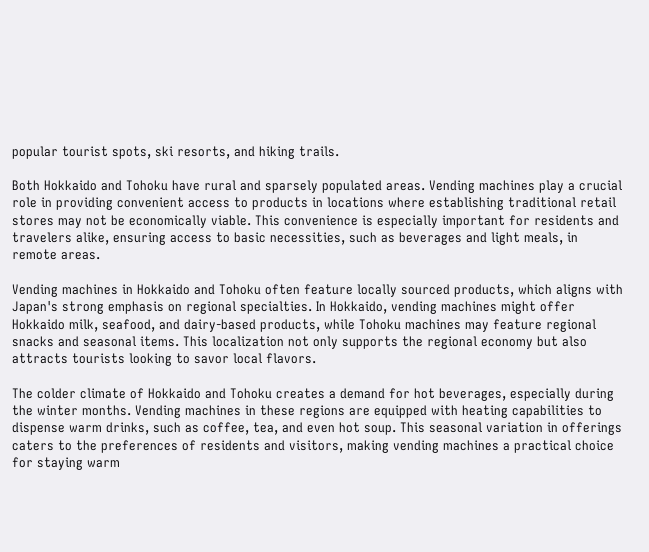popular tourist spots, ski resorts, and hiking trails.

Both Hokkaido and Tohoku have rural and sparsely populated areas. Vending machines play a crucial role in providing convenient access to products in locations where establishing traditional retail stores may not be economically viable. This convenience is especially important for residents and travelers alike, ensuring access to basic necessities, such as beverages and light meals, in remote areas.

Vending machines in Hokkaido and Tohoku often feature locally sourced products, which aligns with Japan's strong emphasis on regional specialties. In Hokkaido, vending machines might offer Hokkaido milk, seafood, and dairy-based products, while Tohoku machines may feature regional snacks and seasonal items. This localization not only supports the regional economy but also attracts tourists looking to savor local flavors.

The colder climate of Hokkaido and Tohoku creates a demand for hot beverages, especially during the winter months. Vending machines in these regions are equipped with heating capabilities to dispense warm drinks, such as coffee, tea, and even hot soup. This seasonal variation in offerings caters to the preferences of residents and visitors, making vending machines a practical choice for staying warm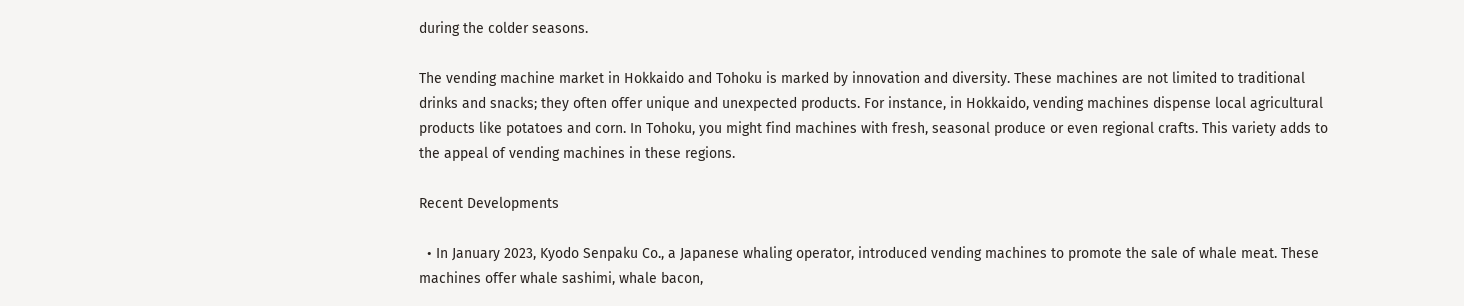during the colder seasons.

The vending machine market in Hokkaido and Tohoku is marked by innovation and diversity. These machines are not limited to traditional drinks and snacks; they often offer unique and unexpected products. For instance, in Hokkaido, vending machines dispense local agricultural products like potatoes and corn. In Tohoku, you might find machines with fresh, seasonal produce or even regional crafts. This variety adds to the appeal of vending machines in these regions.

Recent Developments

  • In January 2023, Kyodo Senpaku Co., a Japanese whaling operator, introduced vending machines to promote the sale of whale meat. These machines offer whale sashimi, whale bacon,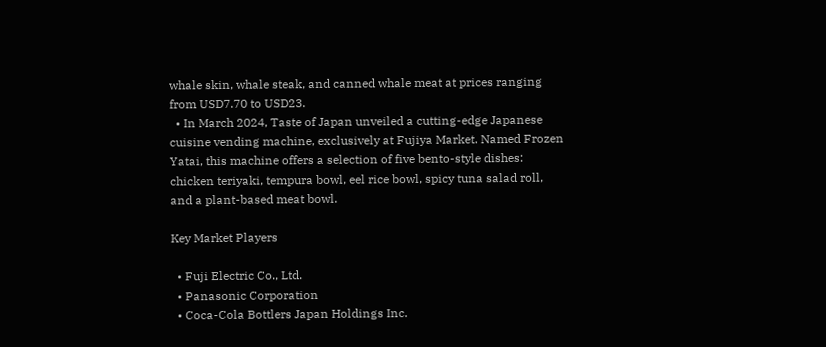whale skin, whale steak, and canned whale meat at prices ranging from USD7.70 to USD23.
  • In March 2024, Taste of Japan unveiled a cutting-edge Japanese cuisine vending machine, exclusively at Fujiya Market. Named Frozen Yatai, this machine offers a selection of five bento-style dishes: chicken teriyaki, tempura bowl, eel rice bowl, spicy tuna salad roll, and a plant-based meat bowl.

Key Market Players

  • Fuji Electric Co., Ltd.
  • Panasonic Corporation
  • Coca-Cola Bottlers Japan Holdings Inc.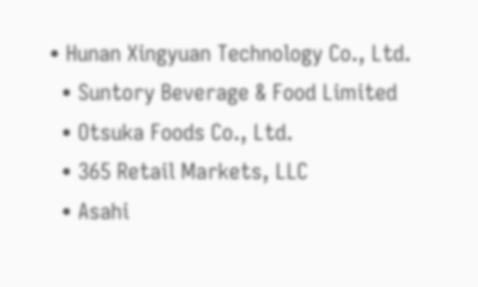• Hunan Xingyuan Technology Co., Ltd.
  • Suntory Beverage & Food Limited
  • Otsuka Foods Co., Ltd.
  • 365 Retail Markets, LLC
  • Asahi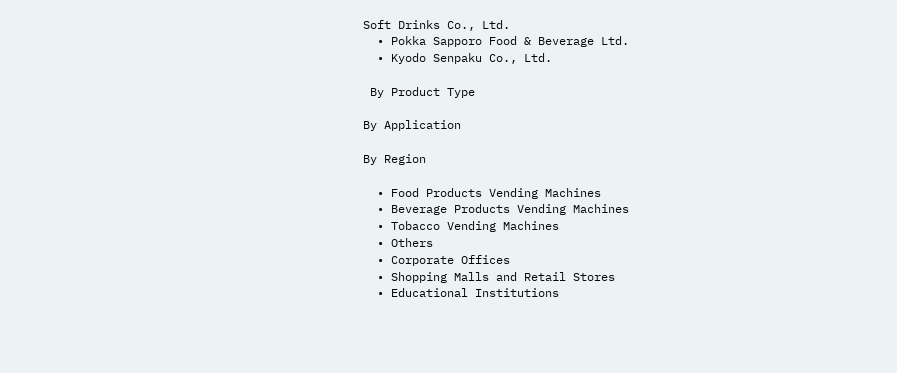Soft Drinks Co., Ltd.
  • Pokka Sapporo Food & Beverage Ltd.
  • Kyodo Senpaku Co., Ltd.

 By Product Type

By Application

By Region

  • Food Products Vending Machines
  • Beverage Products Vending Machines
  • Tobacco Vending Machines
  • Others
  • Corporate Offices
  • Shopping Malls and Retail Stores
  • Educational Institutions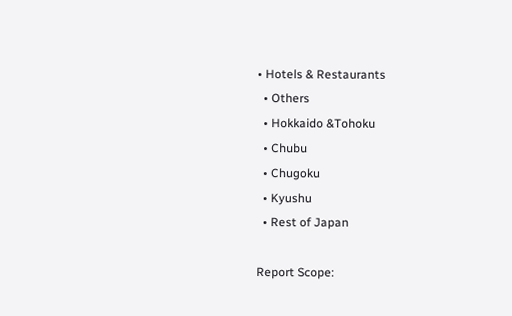• Hotels & Restaurants
  • Others
  • Hokkaido &Tohoku
  • Chubu
  • Chugoku
  • Kyushu
  • Rest of Japan

Report Scope: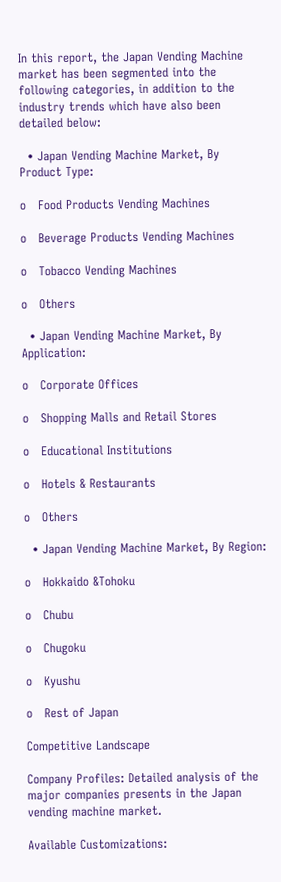In this report, the Japan Vending Machine market has been segmented into the following categories, in addition to the industry trends which have also been detailed below:

  • Japan Vending Machine Market, By Product Type:

o   Food Products Vending Machines

o   Beverage Products Vending Machines

o   Tobacco Vending Machines

o   Others

  • Japan Vending Machine Market, By Application:

o   Corporate Offices

o   Shopping Malls and Retail Stores

o   Educational Institutions

o   Hotels & Restaurants

o   Others

  • Japan Vending Machine Market, By Region:

o   Hokkaido &Tohoku

o   Chubu

o   Chugoku

o   Kyushu

o   Rest of Japan

Competitive Landscape

Company Profiles: Detailed analysis of the major companies presents in the Japan vending machine market.

Available Customizations: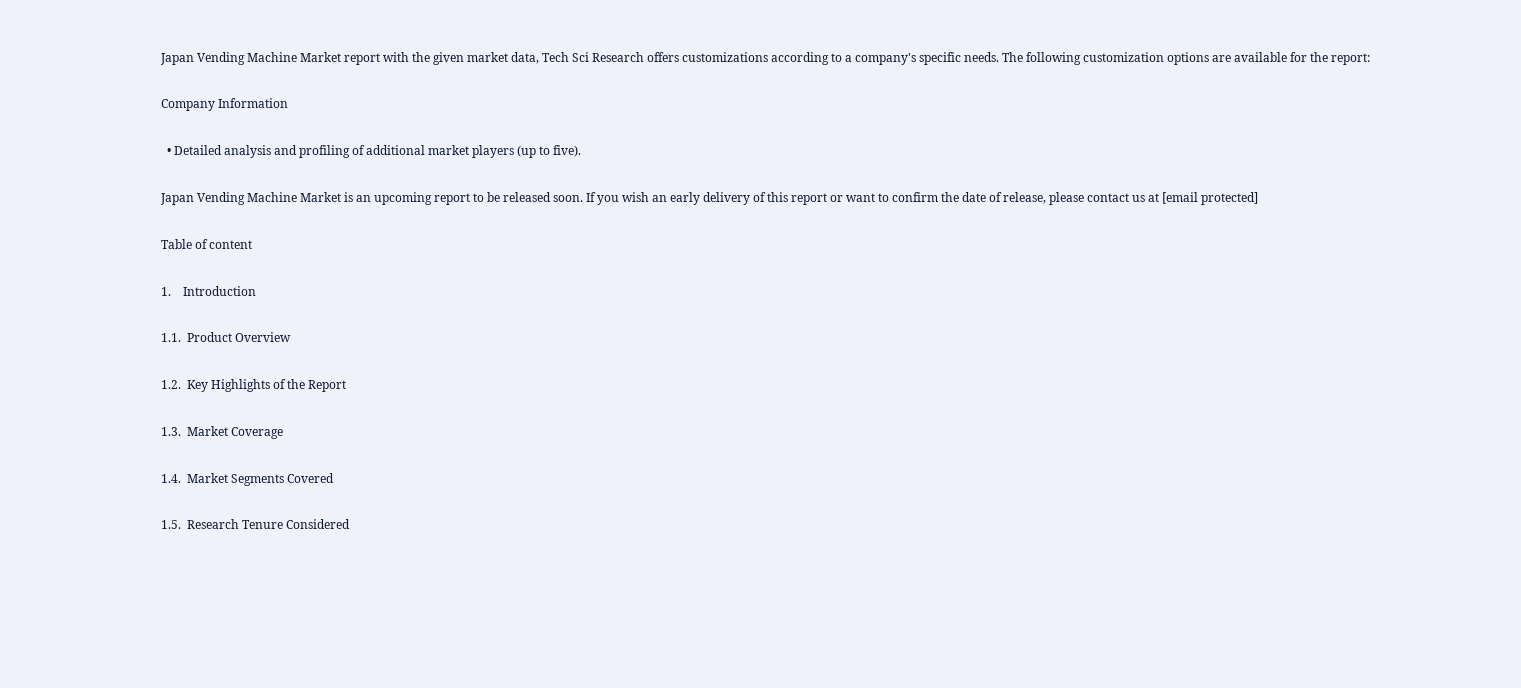Japan Vending Machine Market report with the given market data, Tech Sci Research offers customizations according to a company's specific needs. The following customization options are available for the report:

Company Information

  • Detailed analysis and profiling of additional market players (up to five).

Japan Vending Machine Market is an upcoming report to be released soon. If you wish an early delivery of this report or want to confirm the date of release, please contact us at [email protected]

Table of content

1.    Introduction

1.1.  Product Overview

1.2.  Key Highlights of the Report

1.3.  Market Coverage

1.4.  Market Segments Covered

1.5.  Research Tenure Considered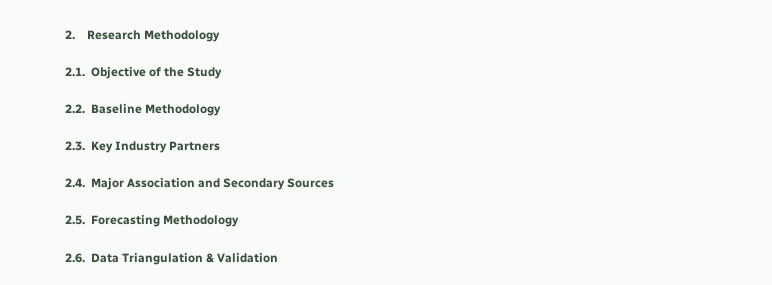2.    Research Methodology

2.1.  Objective of the Study

2.2.  Baseline Methodology

2.3.  Key Industry Partners

2.4.  Major Association and Secondary Sources

2.5.  Forecasting Methodology

2.6.  Data Triangulation & Validation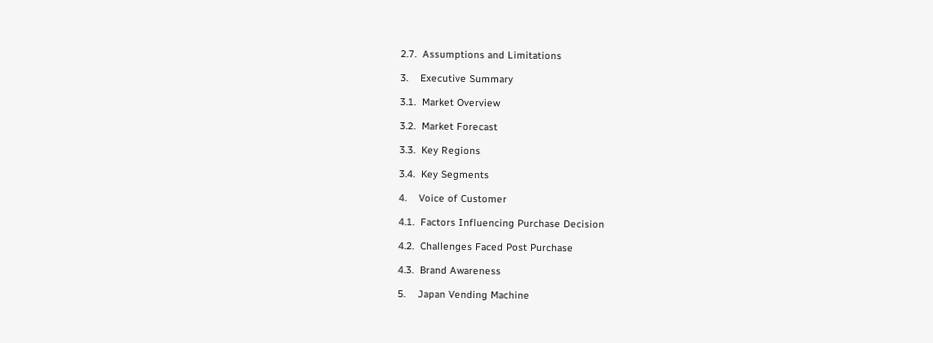2.7.  Assumptions and Limitations

3.    Executive Summary

3.1.  Market Overview

3.2.  Market Forecast

3.3.  Key Regions

3.4.  Key Segments

4.    Voice of Customer

4.1.  Factors Influencing Purchase Decision

4.2.  Challenges Faced Post Purchase

4.3.  Brand Awareness

5.    Japan Vending Machine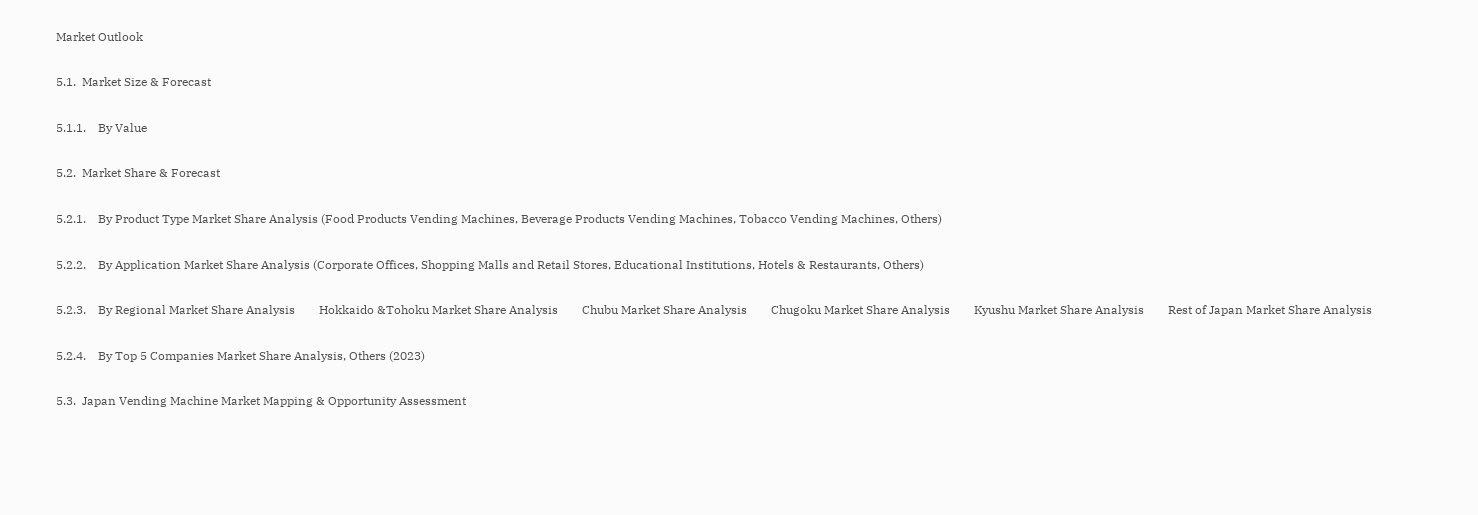Market Outlook

5.1.  Market Size & Forecast

5.1.1.    By Value

5.2.  Market Share & Forecast

5.2.1.    By Product Type Market Share Analysis (Food Products Vending Machines, Beverage Products Vending Machines, Tobacco Vending Machines, Others)

5.2.2.    By Application Market Share Analysis (Corporate Offices, Shopping Malls and Retail Stores, Educational Institutions, Hotels & Restaurants, Others)

5.2.3.    By Regional Market Share Analysis        Hokkaido &Tohoku Market Share Analysis        Chubu Market Share Analysis        Chugoku Market Share Analysis        Kyushu Market Share Analysis        Rest of Japan Market Share Analysis

5.2.4.    By Top 5 Companies Market Share Analysis, Others (2023)

5.3.  Japan Vending Machine Market Mapping & Opportunity Assessment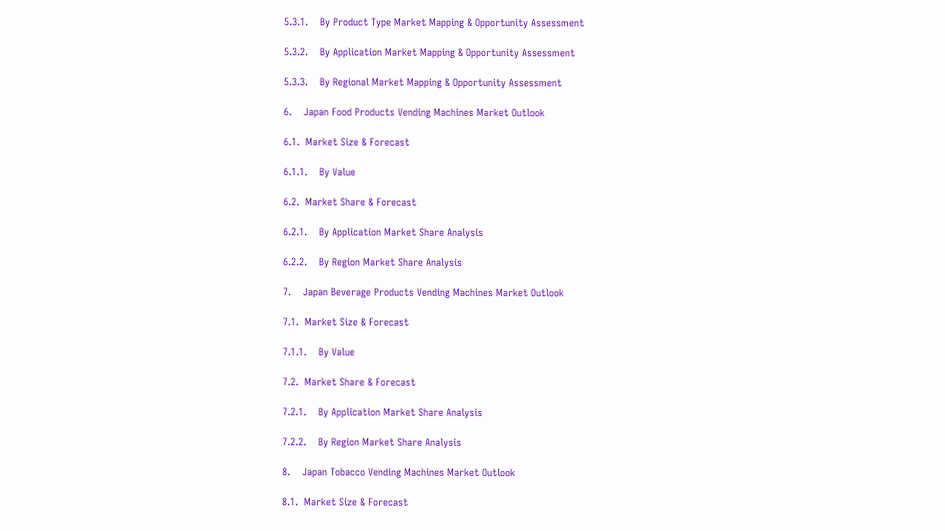5.3.1.    By Product Type Market Mapping & Opportunity Assessment

5.3.2.    By Application Market Mapping & Opportunity Assessment

5.3.3.    By Regional Market Mapping & Opportunity Assessment

6.    Japan Food Products Vending Machines Market Outlook

6.1.  Market Size & Forecast

6.1.1.    By Value

6.2.  Market Share & Forecast

6.2.1.    By Application Market Share Analysis

6.2.2.    By Region Market Share Analysis

7.    Japan Beverage Products Vending Machines Market Outlook

7.1.  Market Size & Forecast

7.1.1.    By Value

7.2.  Market Share & Forecast

7.2.1.    By Application Market Share Analysis

7.2.2.    By Region Market Share Analysis

8.    Japan Tobacco Vending Machines Market Outlook

8.1.  Market Size & Forecast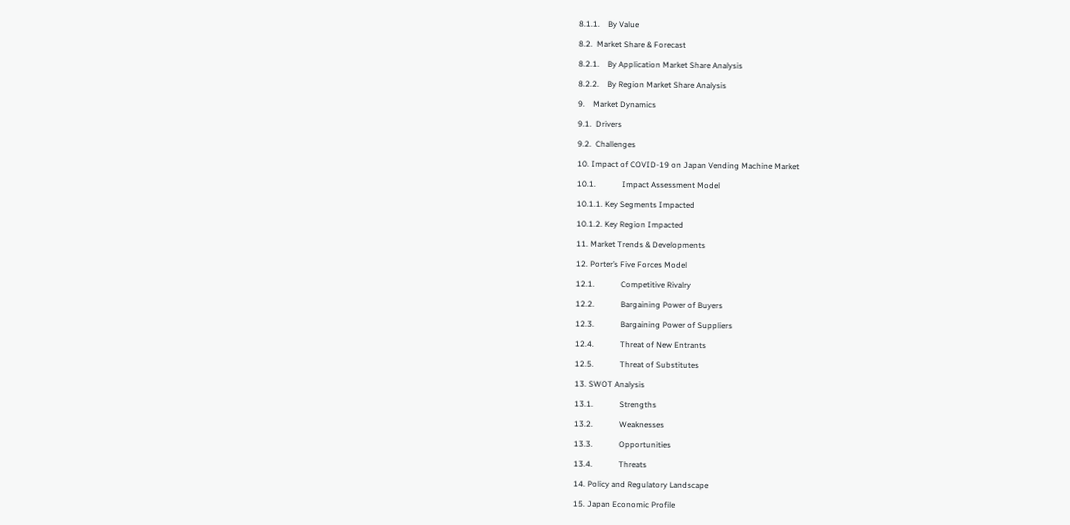8.1.1.    By Value

8.2.  Market Share & Forecast

8.2.1.    By Application Market Share Analysis

8.2.2.    By Region Market Share Analysis

9.    Market Dynamics

9.1.  Drivers

9.2.  Challenges

10. Impact of COVID-19 on Japan Vending Machine Market

10.1.             Impact Assessment Model

10.1.1. Key Segments Impacted

10.1.2. Key Region Impacted

11. Market Trends & Developments

12. Porter’s Five Forces Model

12.1.             Competitive Rivalry

12.2.             Bargaining Power of Buyers

12.3.             Bargaining Power of Suppliers

12.4.             Threat of New Entrants

12.5.             Threat of Substitutes

13. SWOT Analysis

13.1.             Strengths

13.2.             Weaknesses

13.3.             Opportunities

13.4.             Threats

14. Policy and Regulatory Landscape

15. Japan Economic Profile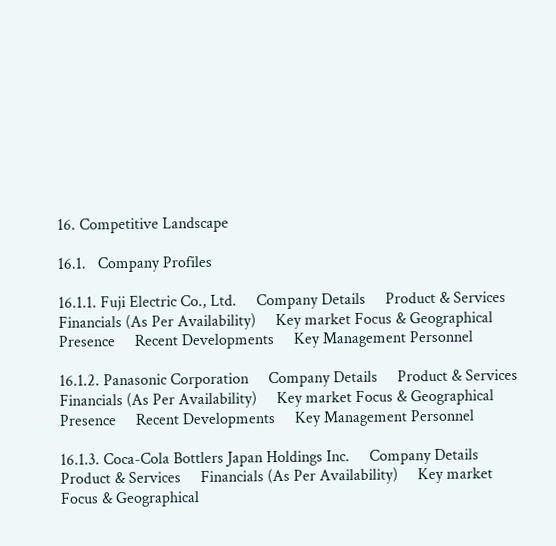16. Competitive Landscape

16.1.   Company Profiles

16.1.1. Fuji Electric Co., Ltd.     Company Details     Product & Services     Financials (As Per Availability)     Key market Focus & Geographical Presence     Recent Developments     Key Management Personnel

16.1.2. Panasonic Corporation     Company Details     Product & Services     Financials (As Per Availability)     Key market Focus & Geographical Presence     Recent Developments     Key Management Personnel

16.1.3. Coca-Cola Bottlers Japan Holdings Inc.     Company Details     Product & Services     Financials (As Per Availability)     Key market Focus & Geographical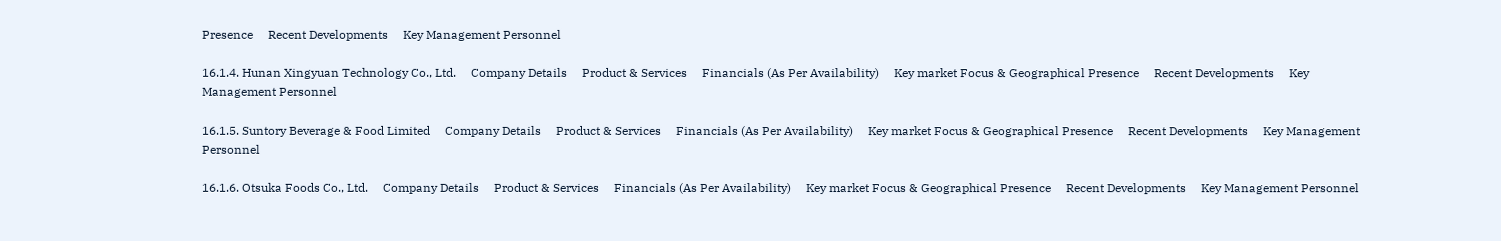Presence     Recent Developments     Key Management Personnel

16.1.4. Hunan Xingyuan Technology Co., Ltd.     Company Details     Product & Services     Financials (As Per Availability)     Key market Focus & Geographical Presence     Recent Developments     Key Management Personnel

16.1.5. Suntory Beverage & Food Limited     Company Details     Product & Services     Financials (As Per Availability)     Key market Focus & Geographical Presence     Recent Developments     Key Management Personnel

16.1.6. Otsuka Foods Co., Ltd.     Company Details     Product & Services     Financials (As Per Availability)     Key market Focus & Geographical Presence     Recent Developments     Key Management Personnel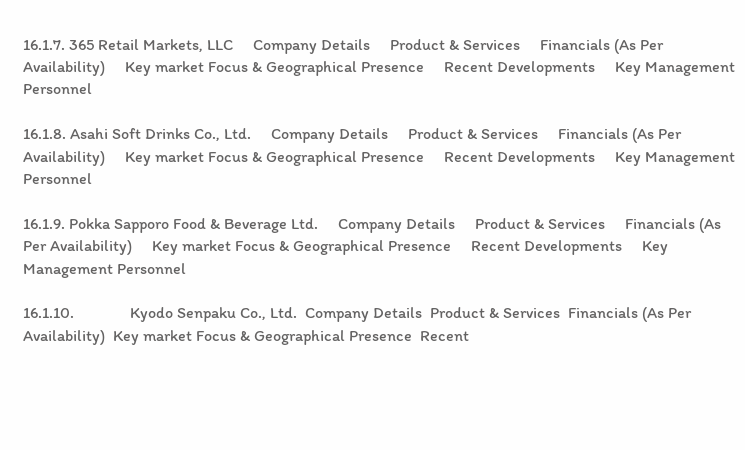16.1.7. 365 Retail Markets, LLC     Company Details     Product & Services     Financials (As Per Availability)     Key market Focus & Geographical Presence     Recent Developments     Key Management Personnel

16.1.8. Asahi Soft Drinks Co., Ltd.     Company Details     Product & Services     Financials (As Per Availability)     Key market Focus & Geographical Presence     Recent Developments     Key Management Personnel

16.1.9. Pokka Sapporo Food & Beverage Ltd.     Company Details     Product & Services     Financials (As Per Availability)     Key market Focus & Geographical Presence     Recent Developments     Key Management Personnel

16.1.10.              Kyodo Senpaku Co., Ltd.  Company Details  Product & Services  Financials (As Per Availability)  Key market Focus & Geographical Presence  Recent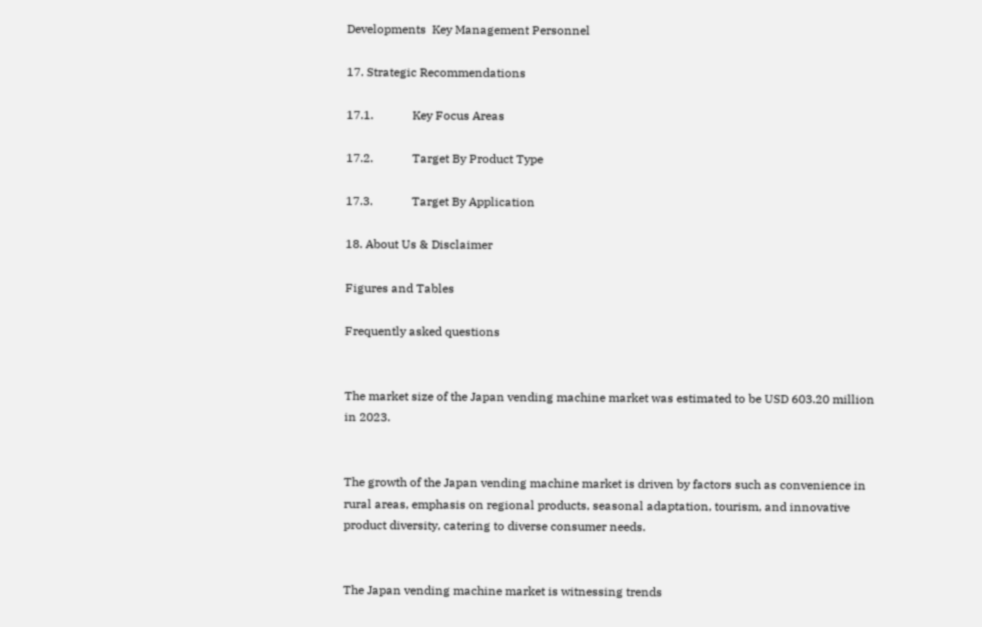Developments  Key Management Personnel

17. Strategic Recommendations

17.1.             Key Focus Areas

17.2.             Target By Product Type

17.3.             Target By Application

18. About Us & Disclaimer

Figures and Tables

Frequently asked questions


The market size of the Japan vending machine market was estimated to be USD 603.20 million in 2023.


The growth of the Japan vending machine market is driven by factors such as convenience in rural areas, emphasis on regional products, seasonal adaptation, tourism, and innovative product diversity, catering to diverse consumer needs.


The Japan vending machine market is witnessing trends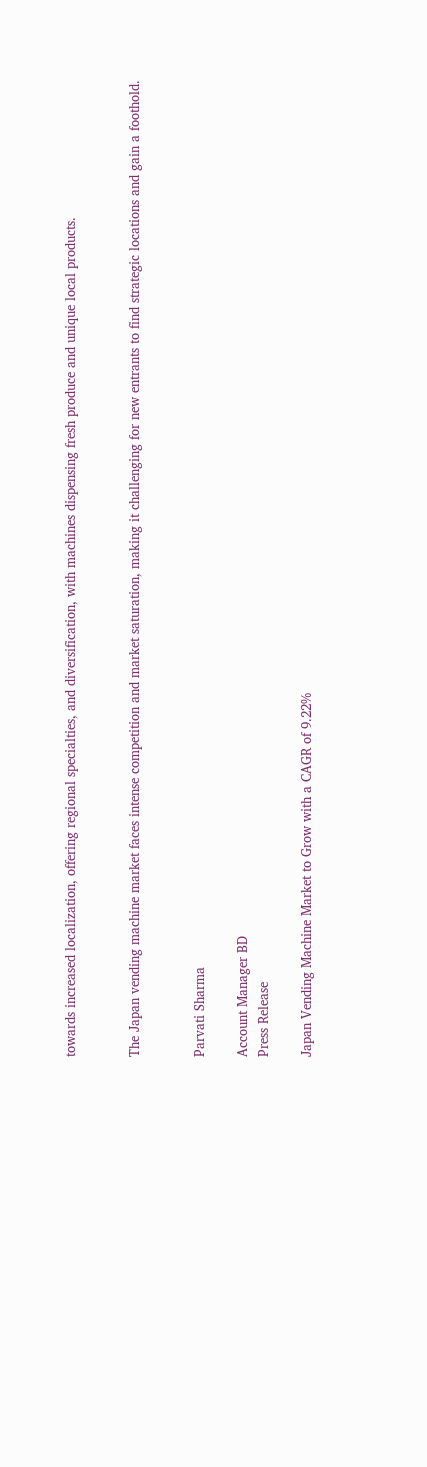towards increased localization, offering regional specialties, and diversification, with machines dispensing fresh produce and unique local products.


The Japan vending machine market faces intense competition and market saturation, making it challenging for new entrants to find strategic locations and gain a foothold.


Parvati Sharma

Account Manager BD
Press Release

Japan Vending Machine Market to Grow with a CAGR of 9.22%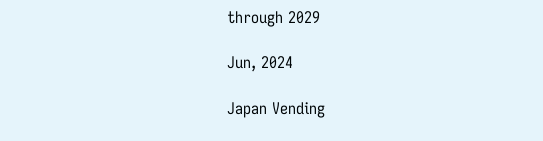through 2029

Jun, 2024

Japan Vending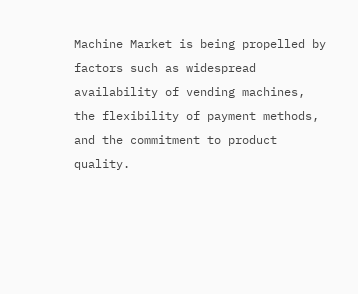Machine Market is being propelled by factors such as widespread availability of vending machines, the flexibility of payment methods, and the commitment to product quality.